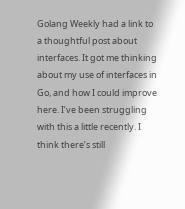Golang Weekly had a link to a thoughtful post about interfaces. It got me thinking about my use of interfaces in Go, and how I could improve here. I’ve been struggling with this a little recently. I think there’s still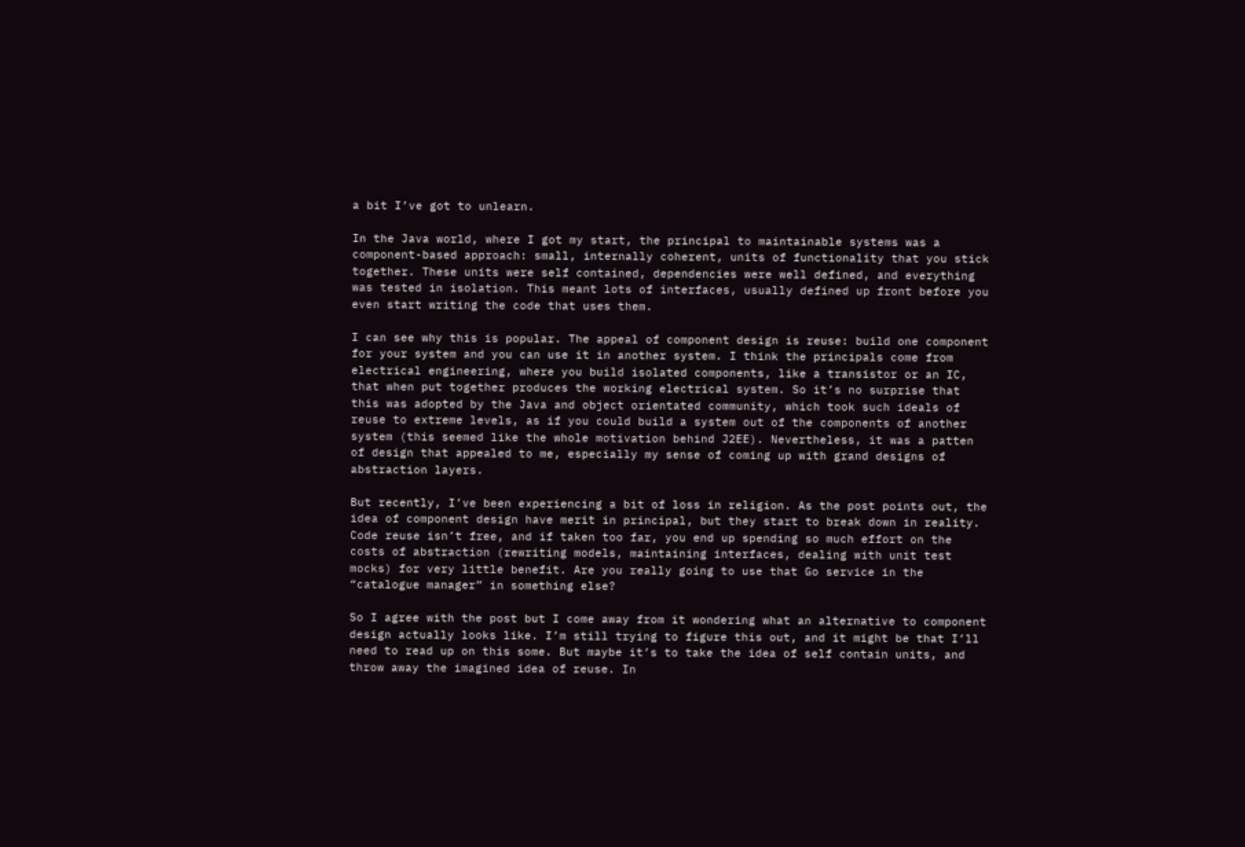a bit I’ve got to unlearn.

In the Java world, where I got my start, the principal to maintainable systems was a component-based approach: small, internally coherent, units of functionality that you stick together. These units were self contained, dependencies were well defined, and everything was tested in isolation. This meant lots of interfaces, usually defined up front before you even start writing the code that uses them.

I can see why this is popular. The appeal of component design is reuse: build one component for your system and you can use it in another system. I think the principals come from electrical engineering, where you build isolated components, like a transistor or an IC, that when put together produces the working electrical system. So it’s no surprise that this was adopted by the Java and object orientated community, which took such ideals of reuse to extreme levels, as if you could build a system out of the components of another system (this seemed like the whole motivation behind J2EE). Nevertheless, it was a patten of design that appealed to me, especially my sense of coming up with grand designs of abstraction layers.

But recently, I’ve been experiencing a bit of loss in religion. As the post points out, the idea of component design have merit in principal, but they start to break down in reality. Code reuse isn’t free, and if taken too far, you end up spending so much effort on the costs of abstraction (rewriting models, maintaining interfaces, dealing with unit test mocks) for very little benefit. Are you really going to use that Go service in the “catalogue manager” in something else?

So I agree with the post but I come away from it wondering what an alternative to component design actually looks like. I’m still trying to figure this out, and it might be that I’ll need to read up on this some. But maybe it’s to take the idea of self contain units, and throw away the imagined idea of reuse. In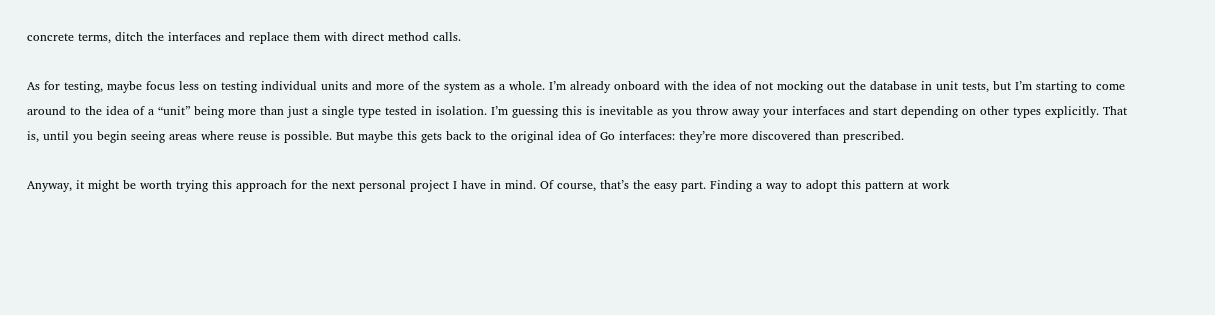concrete terms, ditch the interfaces and replace them with direct method calls.

As for testing, maybe focus less on testing individual units and more of the system as a whole. I’m already onboard with the idea of not mocking out the database in unit tests, but I’m starting to come around to the idea of a “unit” being more than just a single type tested in isolation. I’m guessing this is inevitable as you throw away your interfaces and start depending on other types explicitly. That is, until you begin seeing areas where reuse is possible. But maybe this gets back to the original idea of Go interfaces: they’re more discovered than prescribed.

Anyway, it might be worth trying this approach for the next personal project I have in mind. Of course, that’s the easy part. Finding a way to adopt this pattern at work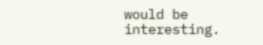would be interesting.